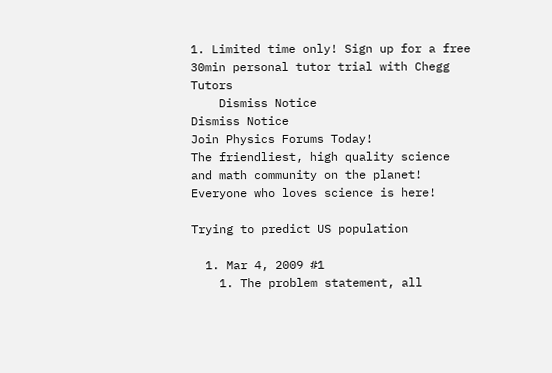1. Limited time only! Sign up for a free 30min personal tutor trial with Chegg Tutors
    Dismiss Notice
Dismiss Notice
Join Physics Forums Today!
The friendliest, high quality science and math community on the planet! Everyone who loves science is here!

Trying to predict US population

  1. Mar 4, 2009 #1
    1. The problem statement, all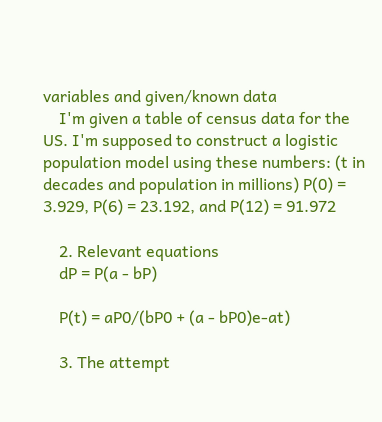variables and given/known data
    I'm given a table of census data for the US. I'm supposed to construct a logistic population model using these numbers: (t in decades and population in millions) P(0) = 3.929, P(6) = 23.192, and P(12) = 91.972

    2. Relevant equations
    dP = P(a - bP)

    P(t) = aP0/(bP0 + (a - bP0)e-at)

    3. The attempt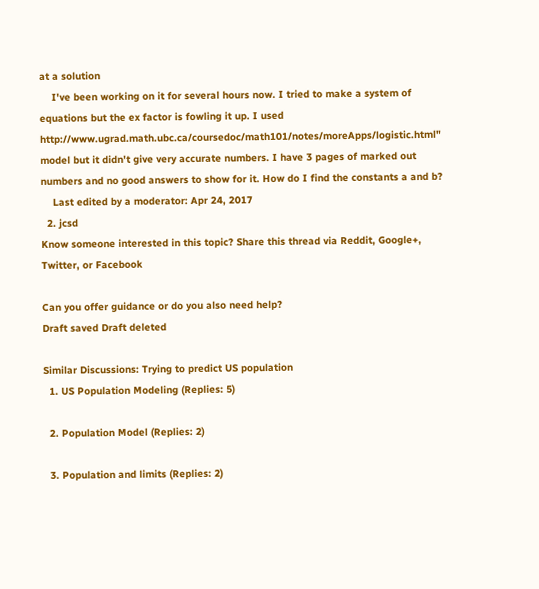at a solution
    I've been working on it for several hours now. I tried to make a system of equations but the ex factor is fowling it up. I used http://www.ugrad.math.ubc.ca/coursedoc/math101/notes/moreApps/logistic.html" model but it didn't give very accurate numbers. I have 3 pages of marked out numbers and no good answers to show for it. How do I find the constants a and b?
    Last edited by a moderator: Apr 24, 2017
  2. jcsd
Know someone interested in this topic? Share this thread via Reddit, Google+, Twitter, or Facebook

Can you offer guidance or do you also need help?
Draft saved Draft deleted

Similar Discussions: Trying to predict US population
  1. US Population Modeling (Replies: 5)

  2. Population Model (Replies: 2)

  3. Population and limits (Replies: 2)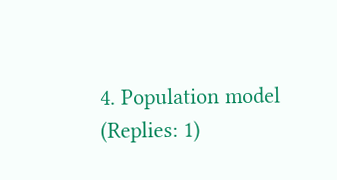4. Population model (Replies: 1)